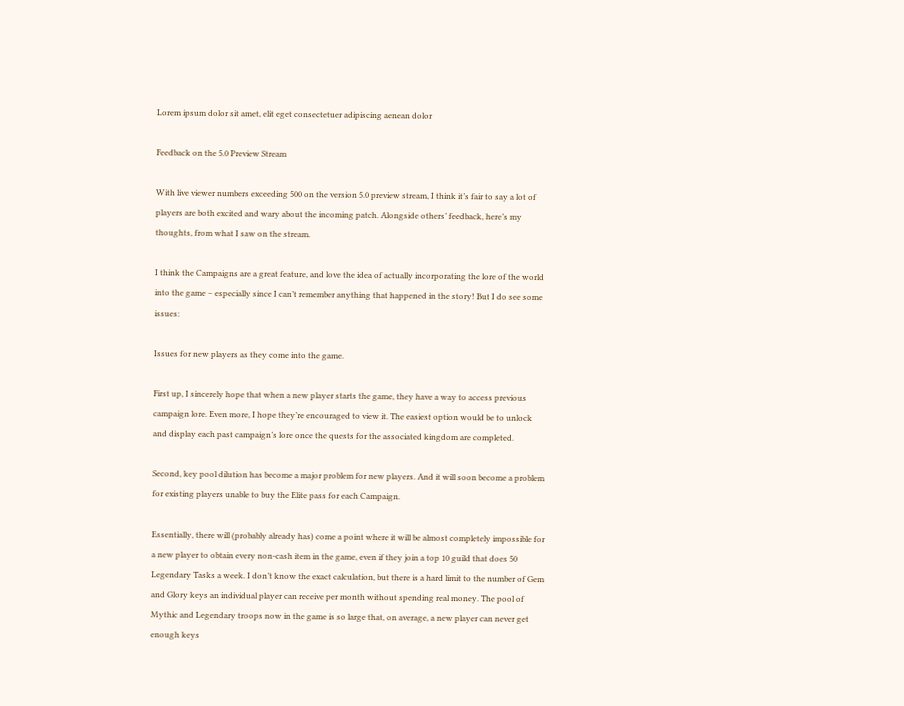Lorem ipsum dolor sit amet, elit eget consectetuer adipiscing aenean dolor

Feedback on the 5.0 Preview Stream

With live viewer numbers exceeding 500 on the version 5.0 preview stream, I think it’s fair to say a lot of players are both excited and wary about the incoming patch. Alongside others’ feedback, here’s my thoughts, from what I saw on the stream.

I think the Campaigns are a great feature, and love the idea of actually incorporating the lore of the world into the game – especially since I can’t remember anything that happened in the story! But I do see some issues:

Issues for new players as they come into the game.

First up, I sincerely hope that when a new player starts the game, they have a way to access previous campaign lore. Even more, I hope they’re encouraged to view it. The easiest option would be to unlock and display each past campaign’s lore once the quests for the associated kingdom are completed.

Second, key pool dilution has become a major problem for new players. And it will soon become a problem for existing players unable to buy the Elite pass for each Campaign.

Essentially, there will (probably already has) come a point where it will be almost completely impossible for a new player to obtain every non-cash item in the game, even if they join a top 10 guild that does 50 Legendary Tasks a week. I don’t know the exact calculation, but there is a hard limit to the number of Gem and Glory keys an individual player can receive per month without spending real money. The pool of Mythic and Legendary troops now in the game is so large that, on average, a new player can never get enough keys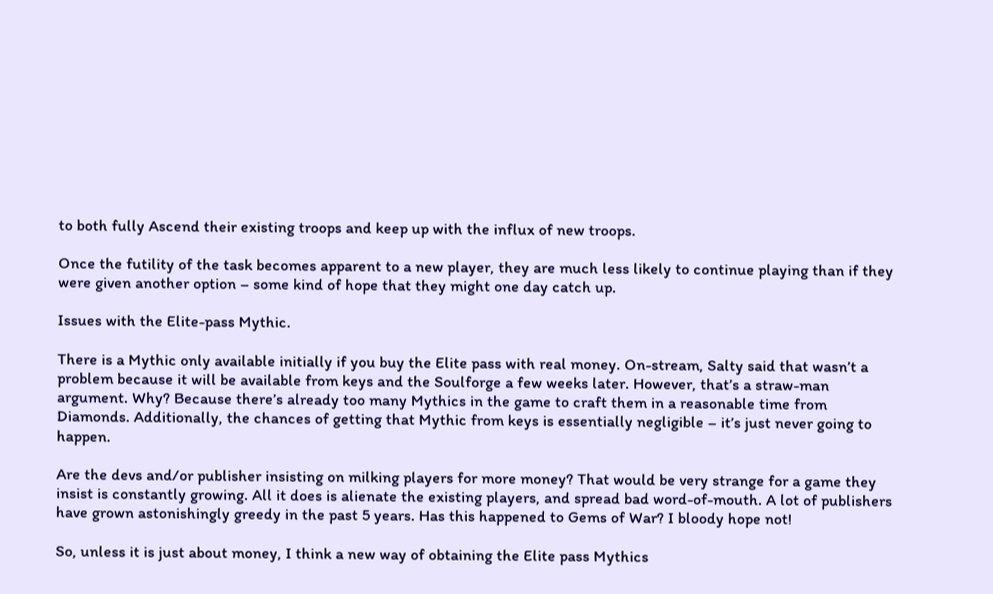to both fully Ascend their existing troops and keep up with the influx of new troops.

Once the futility of the task becomes apparent to a new player, they are much less likely to continue playing than if they were given another option – some kind of hope that they might one day catch up.

Issues with the Elite-pass Mythic.

There is a Mythic only available initially if you buy the Elite pass with real money. On-stream, Salty said that wasn’t a problem because it will be available from keys and the Soulforge a few weeks later. However, that’s a straw-man argument. Why? Because there’s already too many Mythics in the game to craft them in a reasonable time from Diamonds. Additionally, the chances of getting that Mythic from keys is essentially negligible – it’s just never going to happen.

Are the devs and/or publisher insisting on milking players for more money? That would be very strange for a game they insist is constantly growing. All it does is alienate the existing players, and spread bad word-of-mouth. A lot of publishers have grown astonishingly greedy in the past 5 years. Has this happened to Gems of War? I bloody hope not!

So, unless it is just about money, I think a new way of obtaining the Elite pass Mythics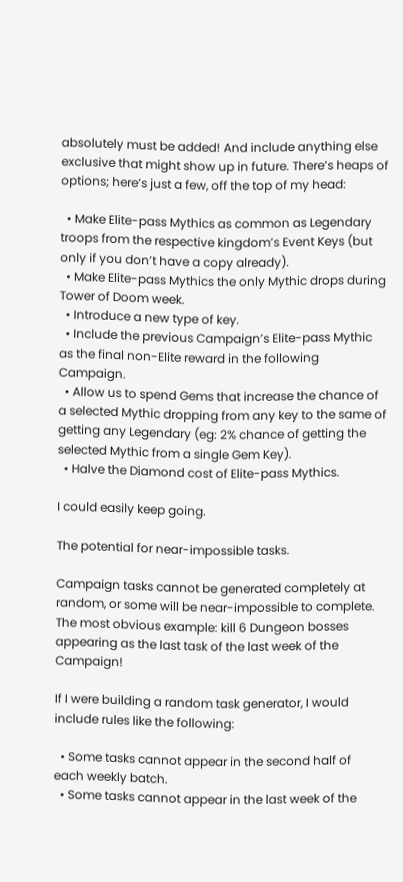absolutely must be added! And include anything else exclusive that might show up in future. There’s heaps of options; here’s just a few, off the top of my head:

  • Make Elite-pass Mythics as common as Legendary troops from the respective kingdom’s Event Keys (but only if you don’t have a copy already).
  • Make Elite-pass Mythics the only Mythic drops during Tower of Doom week.
  • Introduce a new type of key.
  • Include the previous Campaign’s Elite-pass Mythic as the final non-Elite reward in the following Campaign.
  • Allow us to spend Gems that increase the chance of a selected Mythic dropping from any key to the same of getting any Legendary (eg: 2% chance of getting the selected Mythic from a single Gem Key).
  • Halve the Diamond cost of Elite-pass Mythics.

I could easily keep going.

The potential for near-impossible tasks.

Campaign tasks cannot be generated completely at random, or some will be near-impossible to complete. The most obvious example: kill 6 Dungeon bosses appearing as the last task of the last week of the Campaign!

If I were building a random task generator, I would include rules like the following:

  • Some tasks cannot appear in the second half of each weekly batch.
  • Some tasks cannot appear in the last week of the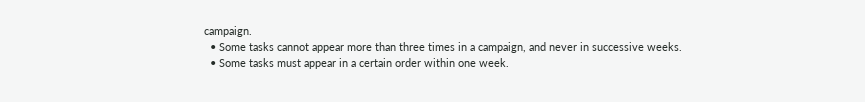campaign.
  • Some tasks cannot appear more than three times in a campaign, and never in successive weeks.
  • Some tasks must appear in a certain order within one week.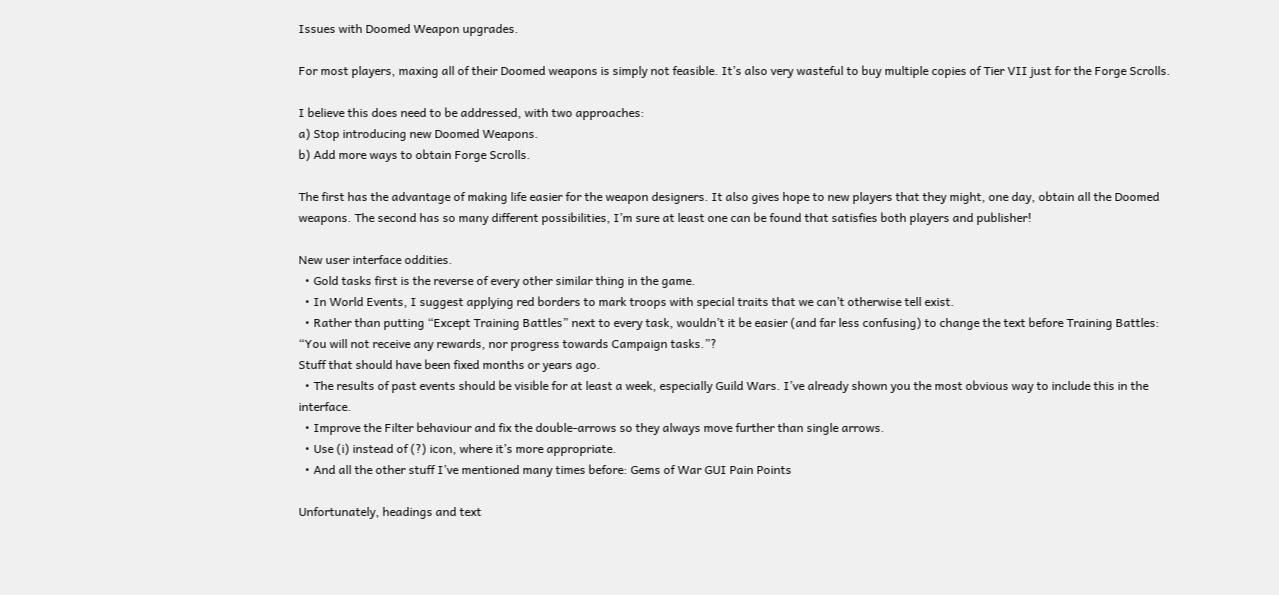Issues with Doomed Weapon upgrades.

For most players, maxing all of their Doomed weapons is simply not feasible. It’s also very wasteful to buy multiple copies of Tier VII just for the Forge Scrolls.

I believe this does need to be addressed, with two approaches:
a) Stop introducing new Doomed Weapons.
b) Add more ways to obtain Forge Scrolls.

The first has the advantage of making life easier for the weapon designers. It also gives hope to new players that they might, one day, obtain all the Doomed weapons. The second has so many different possibilities, I’m sure at least one can be found that satisfies both players and publisher!

New user interface oddities.
  • Gold tasks first is the reverse of every other similar thing in the game.
  • In World Events, I suggest applying red borders to mark troops with special traits that we can’t otherwise tell exist.
  • Rather than putting “Except Training Battles” next to every task, wouldn’t it be easier (and far less confusing) to change the text before Training Battles: “You will not receive any rewards, nor progress towards Campaign tasks.”?
Stuff that should have been fixed months or years ago.
  • The results of past events should be visible for at least a week, especially Guild Wars. I’ve already shown you the most obvious way to include this in the interface.
  • Improve the Filter behaviour and fix the double-arrows so they always move further than single arrows.
  • Use (i) instead of (?) icon, where it’s more appropriate.
  • And all the other stuff I’ve mentioned many times before: Gems of War GUI Pain Points

Unfortunately, headings and text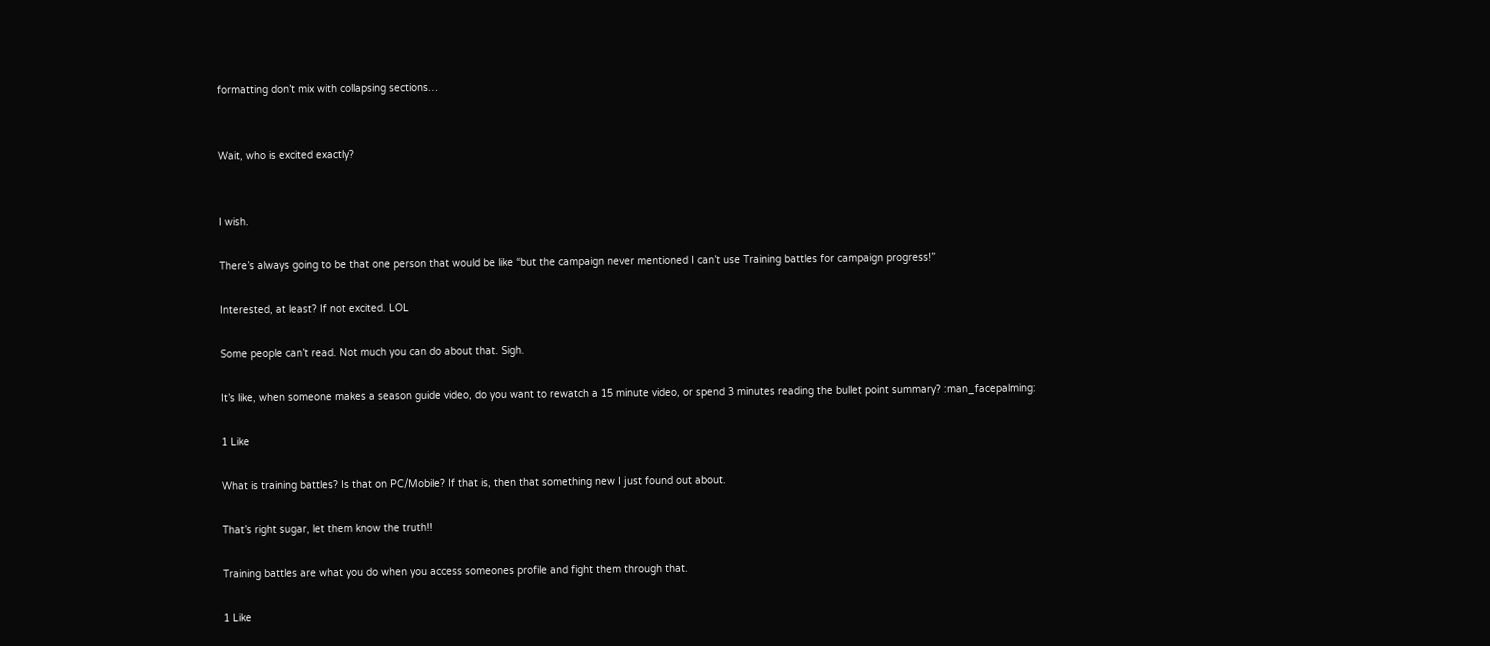formatting don’t mix with collapsing sections…


Wait, who is excited exactly?


I wish.

There’s always going to be that one person that would be like “but the campaign never mentioned I can’t use Training battles for campaign progress!”

Interested, at least? If not excited. LOL

Some people can’t read. Not much you can do about that. Sigh.

It’s like, when someone makes a season guide video, do you want to rewatch a 15 minute video, or spend 3 minutes reading the bullet point summary? :man_facepalming:

1 Like

What is training battles? Is that on PC/Mobile? If that is, then that something new I just found out about.

That’s right sugar, let them know the truth!!

Training battles are what you do when you access someones profile and fight them through that.

1 Like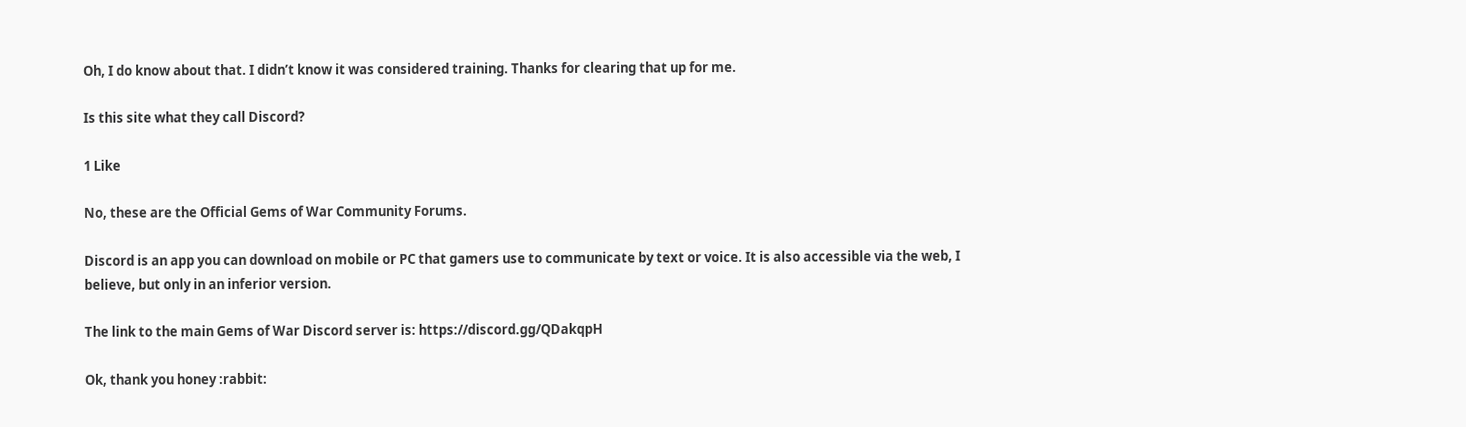Oh, I do know about that. I didn’t know it was considered training. Thanks for clearing that up for me.

Is this site what they call Discord?

1 Like

No, these are the Official Gems of War Community Forums.

Discord is an app you can download on mobile or PC that gamers use to communicate by text or voice. It is also accessible via the web, I believe, but only in an inferior version.

The link to the main Gems of War Discord server is: https://discord.gg/QDakqpH

Ok, thank you honey :rabbit: